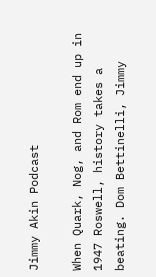Jimmy Akin Podcast

When Quark, Nog, and Rom end up in 1947 Roswell, history takes a beating. Dom Bettinelli, Jimmy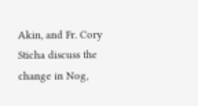Akin, and Fr. Cory Sticha discuss the change in Nog,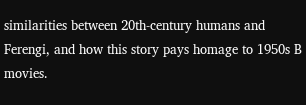similarities between 20th-century humans and Ferengi, and how this story pays homage to 1950s B movies.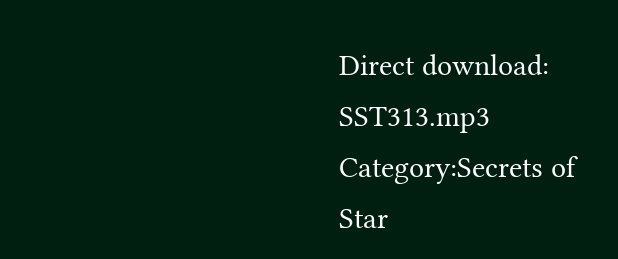Direct download: SST313.mp3
Category:Secrets of Star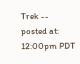Trek -- posted at: 12:00pm PDT